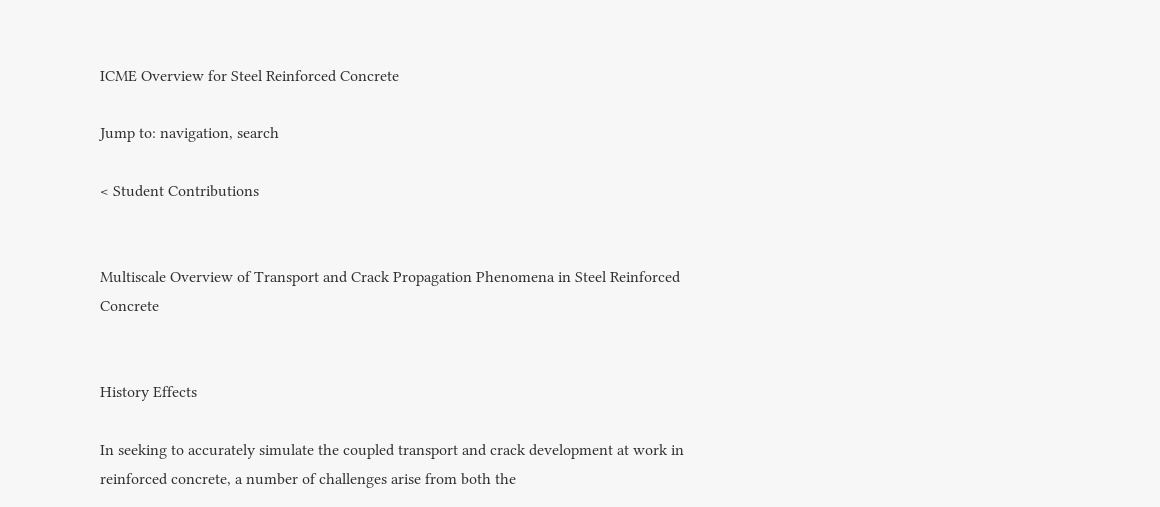ICME Overview for Steel Reinforced Concrete

Jump to: navigation, search

< Student Contributions


Multiscale Overview of Transport and Crack Propagation Phenomena in Steel Reinforced Concrete


History Effects

In seeking to accurately simulate the coupled transport and crack development at work in reinforced concrete, a number of challenges arise from both the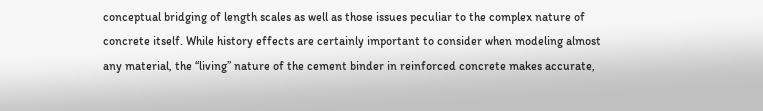conceptual bridging of length scales as well as those issues peculiar to the complex nature of concrete itself. While history effects are certainly important to consider when modeling almost any material, the “living” nature of the cement binder in reinforced concrete makes accurate,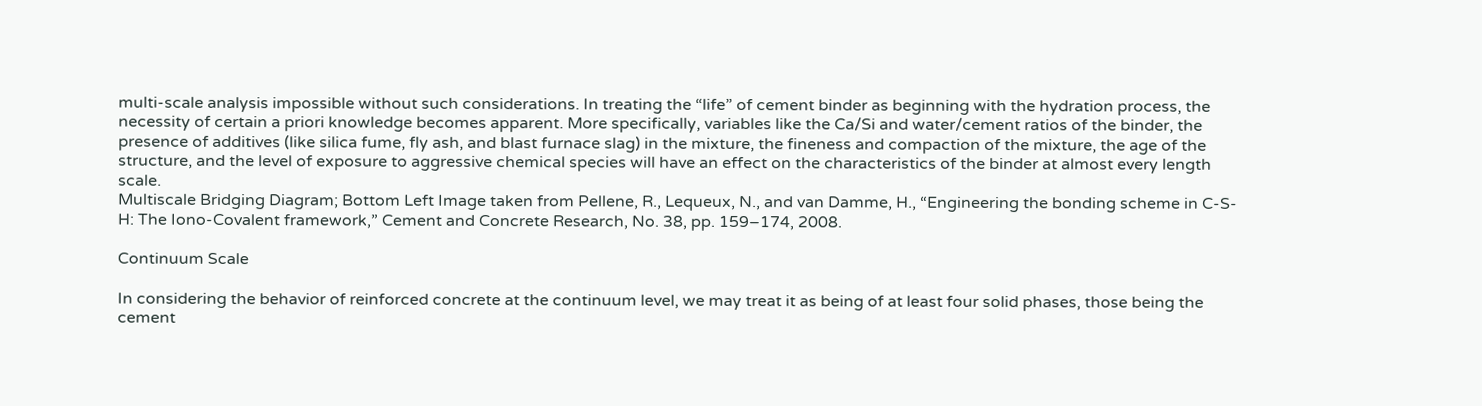multi-scale analysis impossible without such considerations. In treating the “life” of cement binder as beginning with the hydration process, the necessity of certain a priori knowledge becomes apparent. More specifically, variables like the Ca/Si and water/cement ratios of the binder, the presence of additives (like silica fume, fly ash, and blast furnace slag) in the mixture, the fineness and compaction of the mixture, the age of the structure, and the level of exposure to aggressive chemical species will have an effect on the characteristics of the binder at almost every length scale.
Multiscale Bridging Diagram; Bottom Left Image taken from Pellene, R., Lequeux, N., and van Damme, H., “Engineering the bonding scheme in C-S-H: The Iono-Covalent framework,” Cement and Concrete Research, No. 38, pp. 159–174, 2008.

Continuum Scale

In considering the behavior of reinforced concrete at the continuum level, we may treat it as being of at least four solid phases, those being the cement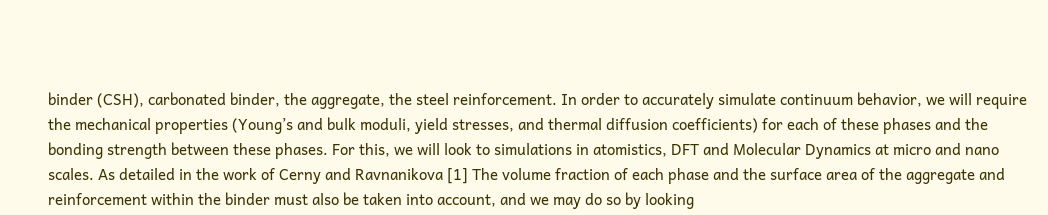binder (CSH), carbonated binder, the aggregate, the steel reinforcement. In order to accurately simulate continuum behavior, we will require the mechanical properties (Young’s and bulk moduli, yield stresses, and thermal diffusion coefficients) for each of these phases and the bonding strength between these phases. For this, we will look to simulations in atomistics, DFT and Molecular Dynamics at micro and nano scales. As detailed in the work of Cerny and Ravnanikova [1] The volume fraction of each phase and the surface area of the aggregate and reinforcement within the binder must also be taken into account, and we may do so by looking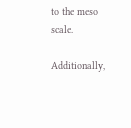to the meso scale.

Additionally,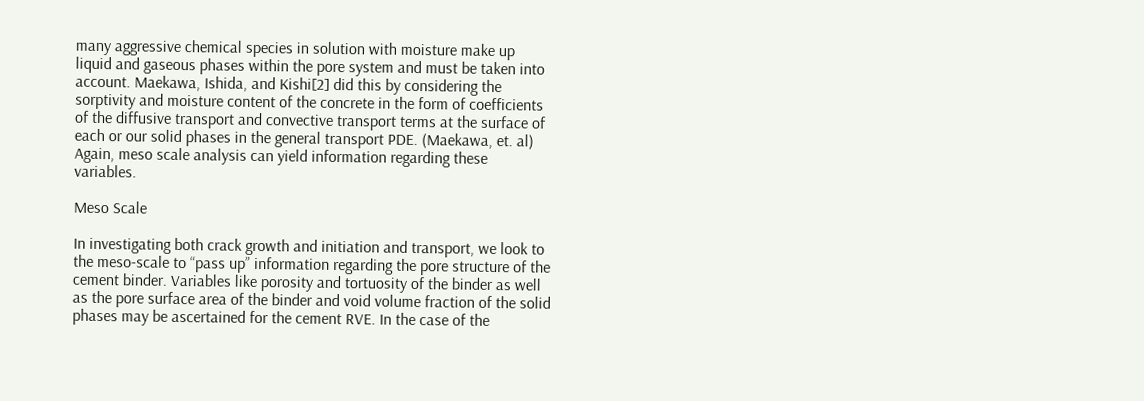many aggressive chemical species in solution with moisture make up liquid and gaseous phases within the pore system and must be taken into account. Maekawa, Ishida, and Kishi[2] did this by considering the sorptivity and moisture content of the concrete in the form of coefficients of the diffusive transport and convective transport terms at the surface of each or our solid phases in the general transport PDE. (Maekawa, et. al) Again, meso scale analysis can yield information regarding these variables.

Meso Scale

In investigating both crack growth and initiation and transport, we look to the meso-scale to “pass up” information regarding the pore structure of the cement binder. Variables like porosity and tortuosity of the binder as well as the pore surface area of the binder and void volume fraction of the solid phases may be ascertained for the cement RVE. In the case of the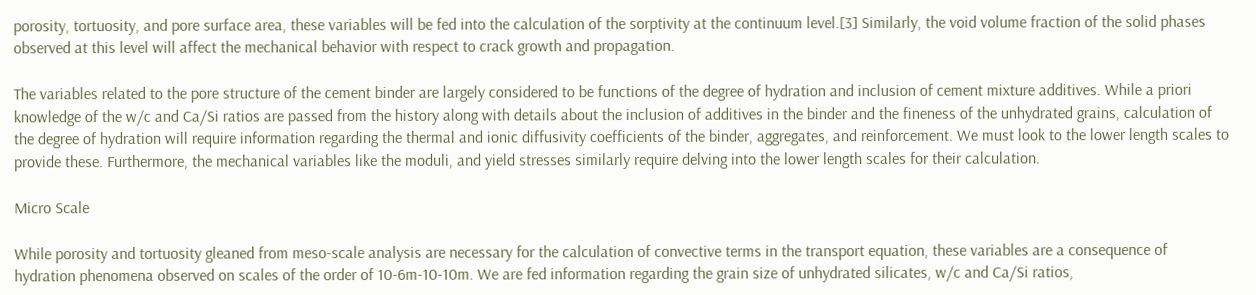porosity, tortuosity, and pore surface area, these variables will be fed into the calculation of the sorptivity at the continuum level.[3] Similarly, the void volume fraction of the solid phases observed at this level will affect the mechanical behavior with respect to crack growth and propagation.

The variables related to the pore structure of the cement binder are largely considered to be functions of the degree of hydration and inclusion of cement mixture additives. While a priori knowledge of the w/c and Ca/Si ratios are passed from the history along with details about the inclusion of additives in the binder and the fineness of the unhydrated grains, calculation of the degree of hydration will require information regarding the thermal and ionic diffusivity coefficients of the binder, aggregates, and reinforcement. We must look to the lower length scales to provide these. Furthermore, the mechanical variables like the moduli, and yield stresses similarly require delving into the lower length scales for their calculation.

Micro Scale

While porosity and tortuosity gleaned from meso-scale analysis are necessary for the calculation of convective terms in the transport equation, these variables are a consequence of hydration phenomena observed on scales of the order of 10-6m-10-10m. We are fed information regarding the grain size of unhydrated silicates, w/c and Ca/Si ratios,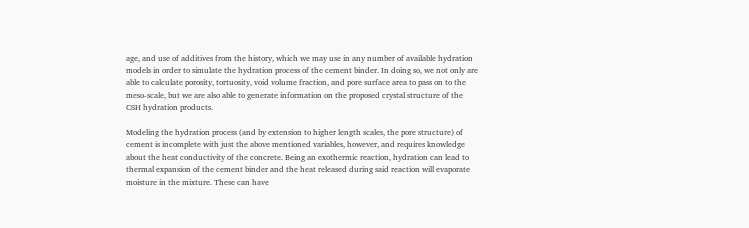age, and use of additives from the history, which we may use in any number of available hydration models in order to simulate the hydration process of the cement binder. In doing so, we not only are able to calculate porosity, tortuosity, void volume fraction, and pore surface area to pass on to the meso-scale, but we are also able to generate information on the proposed crystal structure of the CSH hydration products.

Modeling the hydration process (and by extension to higher length scales, the pore structure) of cement is incomplete with just the above mentioned variables, however, and requires knowledge about the heat conductivity of the concrete. Being an exothermic reaction, hydration can lead to thermal expansion of the cement binder and the heat released during said reaction will evaporate moisture in the mixture. These can have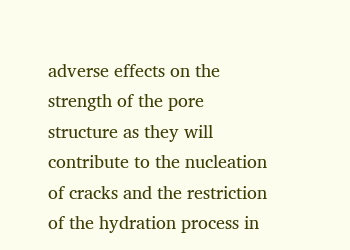adverse effects on the strength of the pore structure as they will contribute to the nucleation of cracks and the restriction of the hydration process in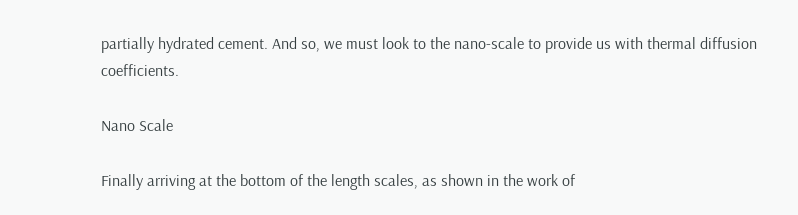partially hydrated cement. And so, we must look to the nano-scale to provide us with thermal diffusion coefficients.

Nano Scale

Finally arriving at the bottom of the length scales, as shown in the work of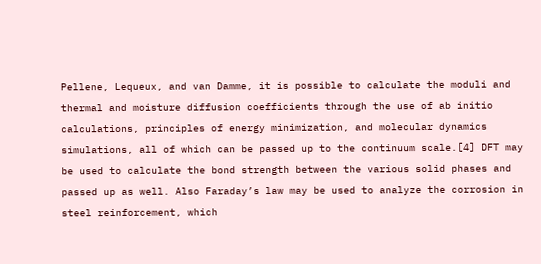Pellene, Lequeux, and van Damme, it is possible to calculate the moduli and thermal and moisture diffusion coefficients through the use of ab initio calculations, principles of energy minimization, and molecular dynamics simulations, all of which can be passed up to the continuum scale.[4] DFT may be used to calculate the bond strength between the various solid phases and passed up as well. Also Faraday’s law may be used to analyze the corrosion in steel reinforcement, which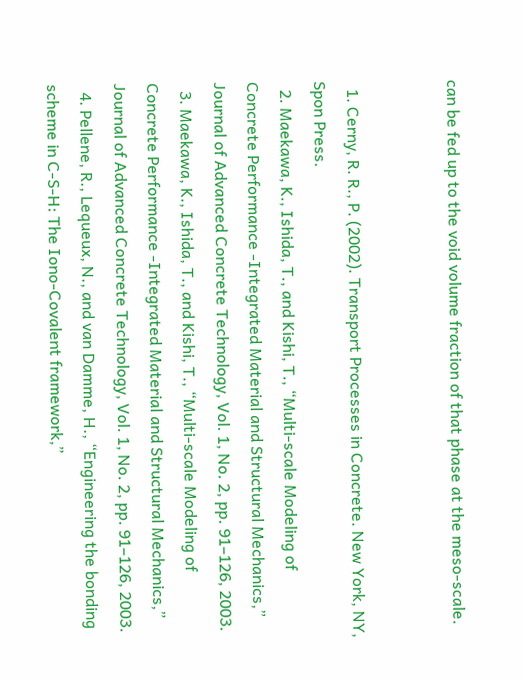can be fed up to the void volume fraction of that phase at the meso-scale.


  1. Cerny, R. R., P. (2002). Transport Processes in Concrete. New York, NY, Spon Press.
  2. Maekawa, K., Ishida, T., and Kishi, T., “Multi-scale Modeling of Concrete Performance -Integrated Material and Structural Mechanics,” Journal of Advanced Concrete Technology, Vol. 1, No. 2, pp. 91–126, 2003.
  3. Maekawa, K., Ishida, T., and Kishi, T., “Multi-scale Modeling of Concrete Performance -Integrated Material and Structural Mechanics,” Journal of Advanced Concrete Technology, Vol. 1, No. 2, pp. 91–126, 2003.
  4. Pellene, R., Lequeux, N., and van Damme, H., “Engineering the bonding scheme in C-S-H: The Iono-Covalent framework,”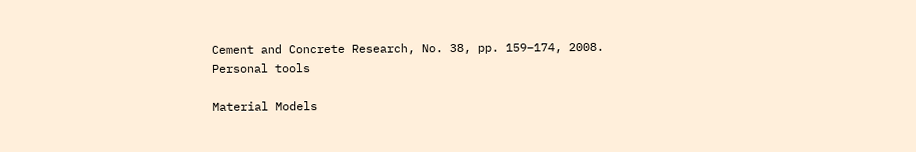Cement and Concrete Research, No. 38, pp. 159–174, 2008.
Personal tools

Material Models